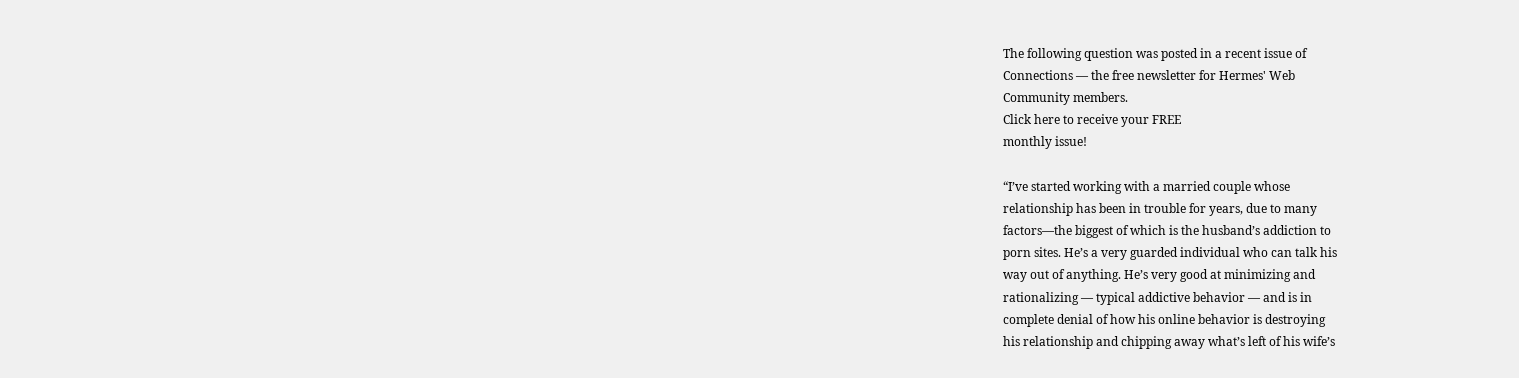The following question was posted in a recent issue of
Connections — the free newsletter for Hermes' Web
Community members.
Click here to receive your FREE
monthly issue!

“I’ve started working with a married couple whose
relationship has been in trouble for years, due to many
factors—the biggest of which is the husband’s addiction to
porn sites. He’s a very guarded individual who can talk his
way out of anything. He’s very good at minimizing and
rationalizing — typical addictive behavior — and is in
complete denial of how his online behavior is destroying
his relationship and chipping away what’s left of his wife’s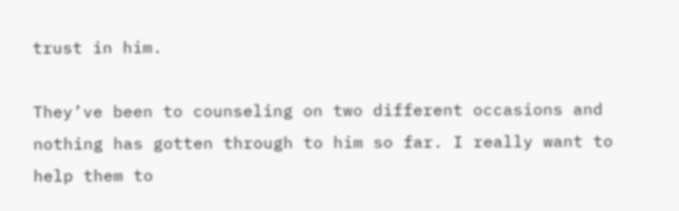trust in him.

They’ve been to counseling on two different occasions and
nothing has gotten through to him so far. I really want to
help them to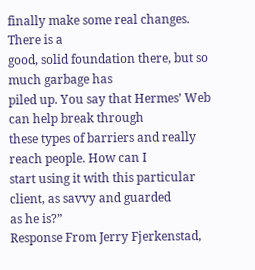finally make some real changes. There is a
good, solid foundation there, but so much garbage has
piled up. You say that Hermes’ Web can help break through
these types of barriers and really reach people. How can I
start using it with this particular client, as savvy and guarded
as he is?”
Response From Jerry Fjerkenstad,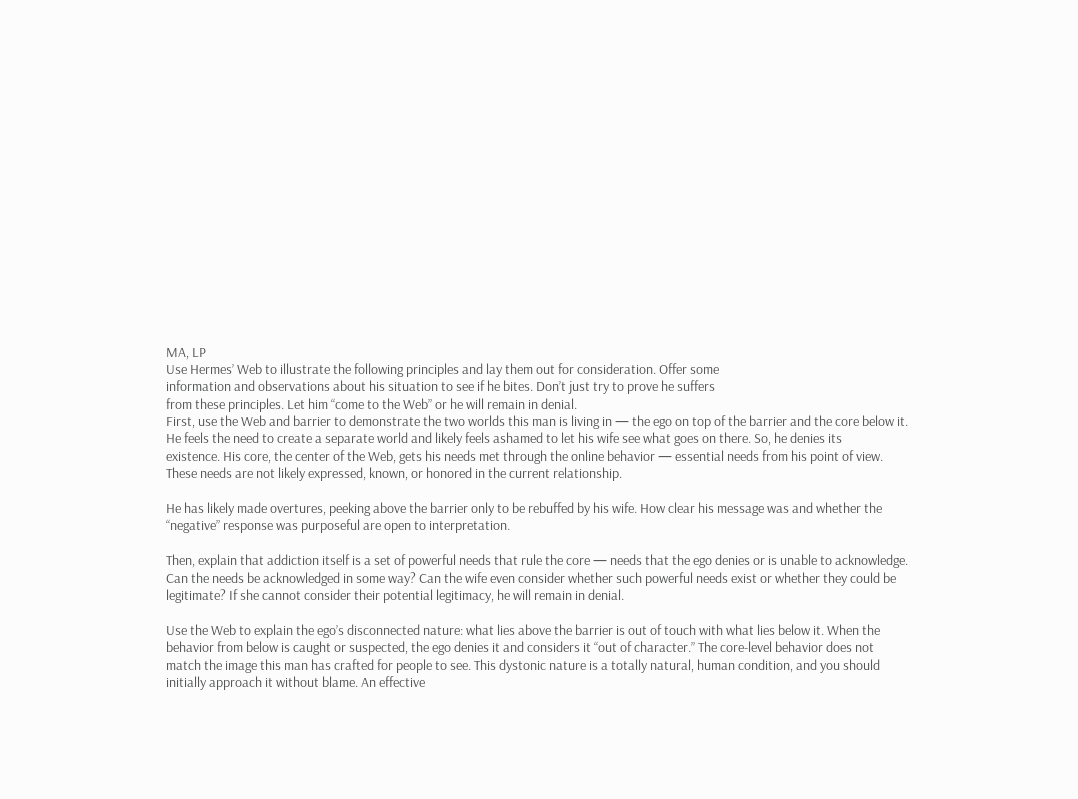MA, LP
Use Hermes’ Web to illustrate the following principles and lay them out for consideration. Offer some
information and observations about his situation to see if he bites. Don’t just try to prove he suffers
from these principles. Let him “come to the Web” or he will remain in denial.
First, use the Web and barrier to demonstrate the two worlds this man is living in — the ego on top of the barrier and the core below it.
He feels the need to create a separate world and likely feels ashamed to let his wife see what goes on there. So, he denies its
existence. His core, the center of the Web, gets his needs met through the online behavior — essential needs from his point of view.
These needs are not likely expressed, known, or honored in the current relationship.

He has likely made overtures, peeking above the barrier only to be rebuffed by his wife. How clear his message was and whether the
“negative” response was purposeful are open to interpretation.

Then, explain that addiction itself is a set of powerful needs that rule the core — needs that the ego denies or is unable to acknowledge.
Can the needs be acknowledged in some way? Can the wife even consider whether such powerful needs exist or whether they could be
legitimate? If she cannot consider their potential legitimacy, he will remain in denial.

Use the Web to explain the ego’s disconnected nature: what lies above the barrier is out of touch with what lies below it. When the
behavior from below is caught or suspected, the ego denies it and considers it “out of character.” The core-level behavior does not
match the image this man has crafted for people to see. This dystonic nature is a totally natural, human condition, and you should
initially approach it without blame. An effective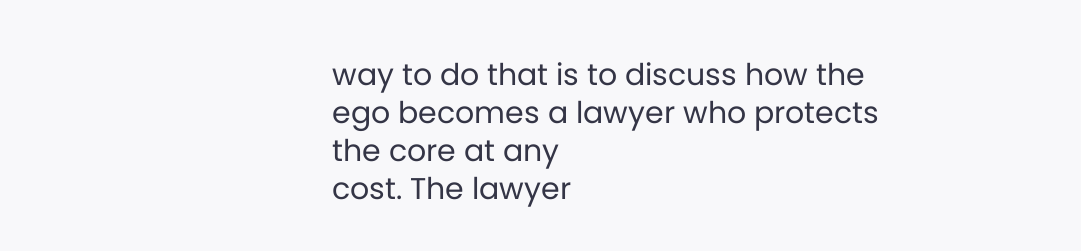way to do that is to discuss how the ego becomes a lawyer who protects the core at any
cost. The lawyer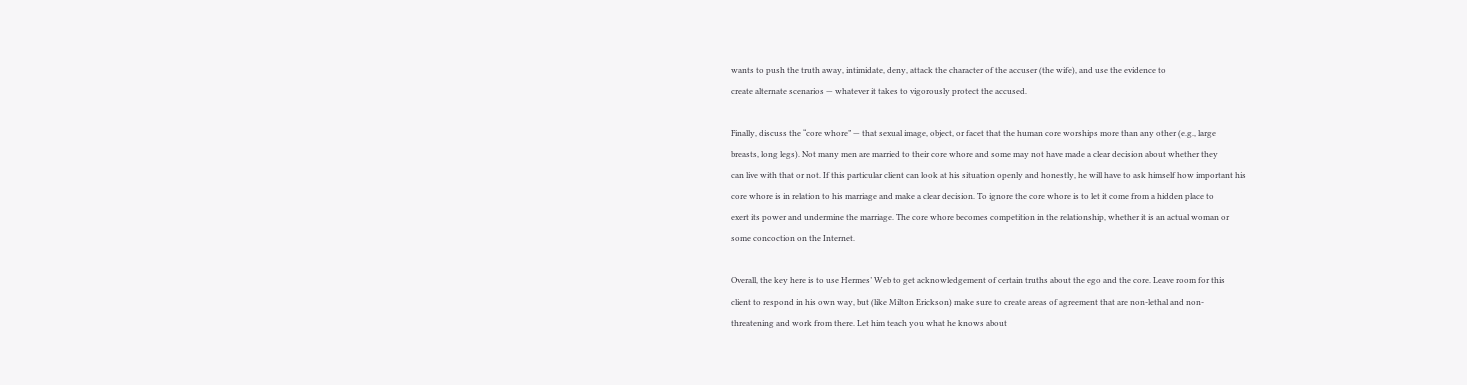wants to push the truth away, intimidate, deny, attack the character of the accuser (the wife), and use the evidence to
create alternate scenarios — whatever it takes to vigorously protect the accused.

Finally, discuss the “core whore” — that sexual image, object, or facet that the human core worships more than any other (e.g., large
breasts, long legs). Not many men are married to their core whore and some may not have made a clear decision about whether they
can live with that or not. If this particular client can look at his situation openly and honestly, he will have to ask himself how important his
core whore is in relation to his marriage and make a clear decision. To ignore the core whore is to let it come from a hidden place to
exert its power and undermine the marriage. The core whore becomes competition in the relationship, whether it is an actual woman or
some concoction on the Internet.

Overall, the key here is to use Hermes’ Web to get acknowledgement of certain truths about the ego and the core. Leave room for this
client to respond in his own way, but (like Milton Erickson) make sure to create areas of agreement that are non-lethal and non-
threatening and work from there. Let him teach you what he knows about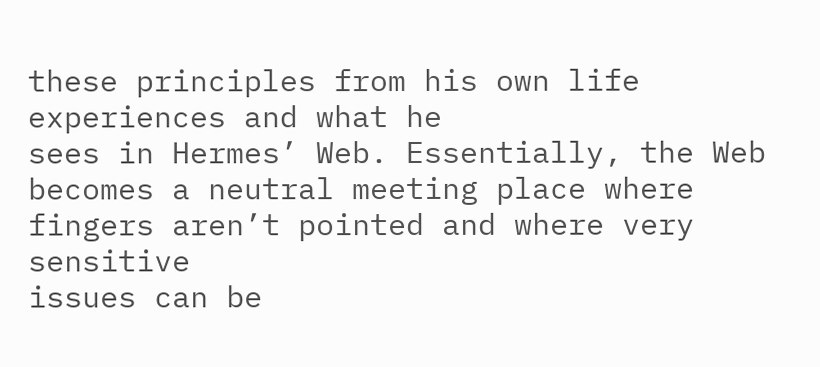these principles from his own life experiences and what he
sees in Hermes’ Web. Essentially, the Web becomes a neutral meeting place where fingers aren’t pointed and where very sensitive
issues can be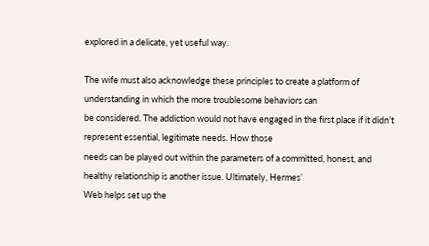explored in a delicate, yet useful way.

The wife must also acknowledge these principles to create a platform of understanding in which the more troublesome behaviors can
be considered. The addiction would not have engaged in the first place if it didn’t represent essential, legitimate needs. How those
needs can be played out within the parameters of a committed, honest, and healthy relationship is another issue. Ultimately, Hermes’
Web helps set up the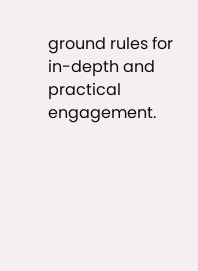ground rules for in-depth and practical engagement.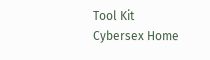Tool Kit
Cybersex Home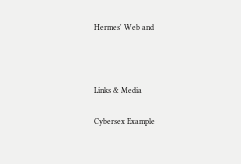Hermes' Web and



Links & Media

Cybersex Example